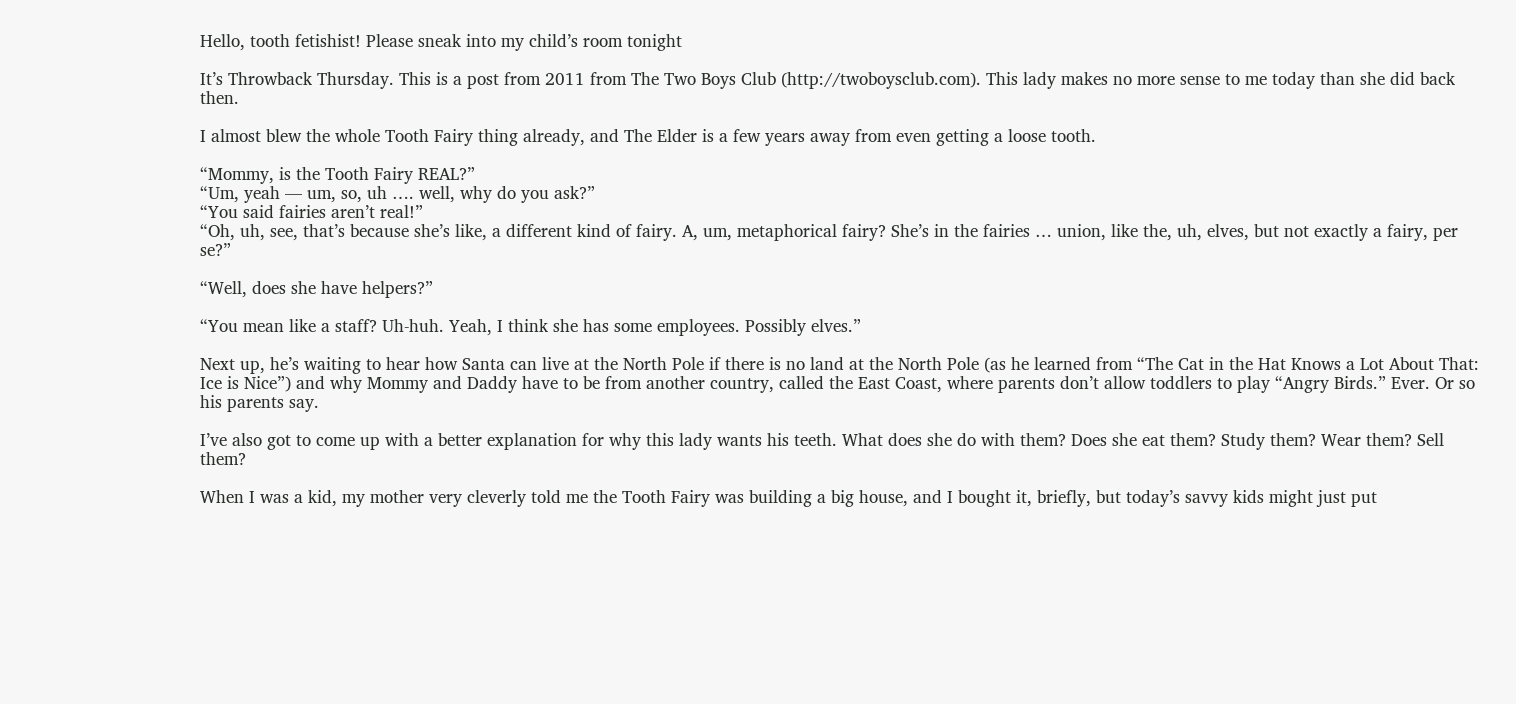Hello, tooth fetishist! Please sneak into my child’s room tonight

It’s Throwback Thursday. This is a post from 2011 from The Two Boys Club (http://twoboysclub.com). This lady makes no more sense to me today than she did back then.

I almost blew the whole Tooth Fairy thing already, and The Elder is a few years away from even getting a loose tooth.

“Mommy, is the Tooth Fairy REAL?”
“Um, yeah — um, so, uh …. well, why do you ask?”
“You said fairies aren’t real!”
“Oh, uh, see, that’s because she’s like, a different kind of fairy. A, um, metaphorical fairy? She’s in the fairies … union, like the, uh, elves, but not exactly a fairy, per se?”

“Well, does she have helpers?”

“You mean like a staff? Uh-huh. Yeah, I think she has some employees. Possibly elves.”

Next up, he’s waiting to hear how Santa can live at the North Pole if there is no land at the North Pole (as he learned from “The Cat in the Hat Knows a Lot About That: Ice is Nice”) and why Mommy and Daddy have to be from another country, called the East Coast, where parents don’t allow toddlers to play “Angry Birds.” Ever. Or so his parents say.

I’ve also got to come up with a better explanation for why this lady wants his teeth. What does she do with them? Does she eat them? Study them? Wear them? Sell them?

When I was a kid, my mother very cleverly told me the Tooth Fairy was building a big house, and I bought it, briefly, but today’s savvy kids might just put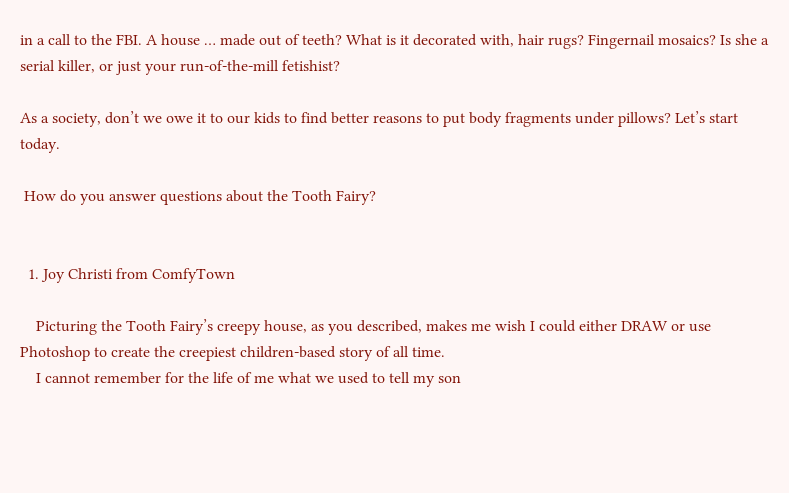in a call to the FBI. A house … made out of teeth? What is it decorated with, hair rugs? Fingernail mosaics? Is she a serial killer, or just your run-of-the-mill fetishist?

As a society, don’t we owe it to our kids to find better reasons to put body fragments under pillows? Let’s start today.

 How do you answer questions about the Tooth Fairy?


  1. Joy Christi from ComfyTown

    Picturing the Tooth Fairy’s creepy house, as you described, makes me wish I could either DRAW or use Photoshop to create the creepiest children-based story of all time.
    I cannot remember for the life of me what we used to tell my son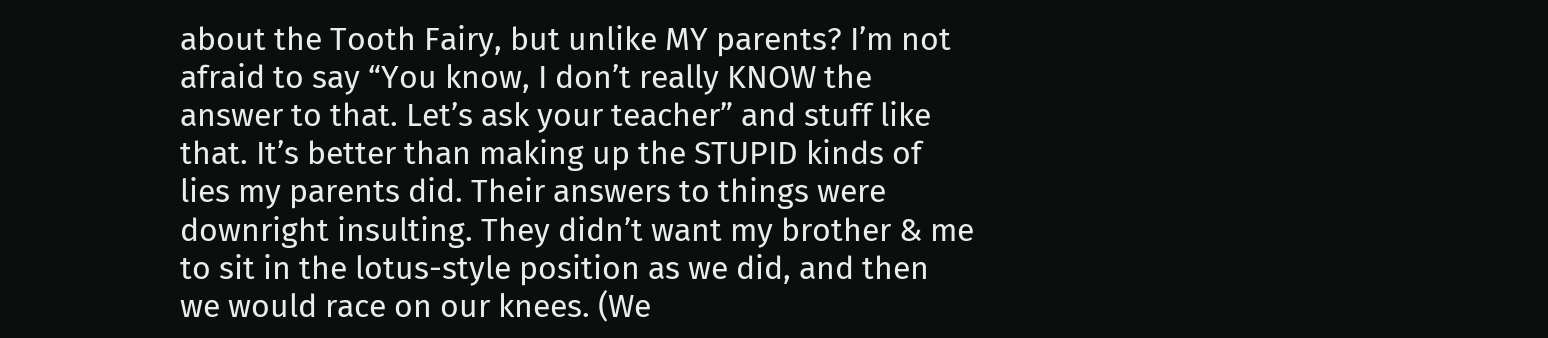about the Tooth Fairy, but unlike MY parents? I’m not afraid to say “You know, I don’t really KNOW the answer to that. Let’s ask your teacher” and stuff like that. It’s better than making up the STUPID kinds of lies my parents did. Their answers to things were downright insulting. They didn’t want my brother & me to sit in the lotus-style position as we did, and then we would race on our knees. (We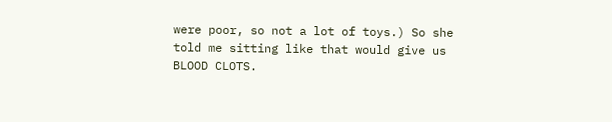were poor, so not a lot of toys.) So she told me sitting like that would give us BLOOD CLOTS.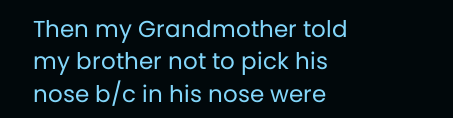Then my Grandmother told my brother not to pick his nose b/c in his nose were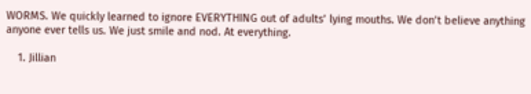WORMS. We quickly learned to ignore EVERYTHING out of adults’ lying mouths. We don’t believe anything anyone ever tells us. We just smile and nod. At everything.

    1. Jillian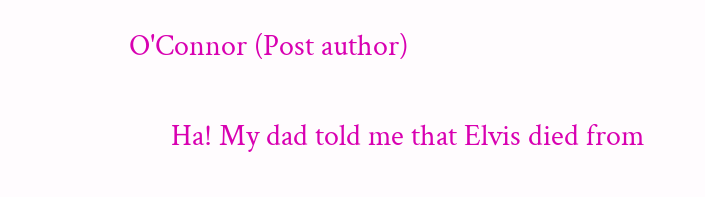O'Connor (Post author)

      Ha! My dad told me that Elvis died from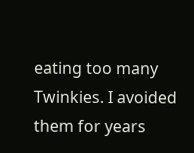eating too many Twinkies. I avoided them for years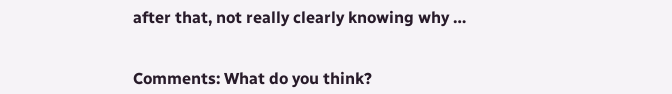after that, not really clearly knowing why …


Comments: What do you think?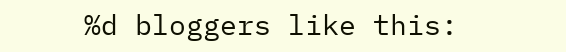%d bloggers like this: